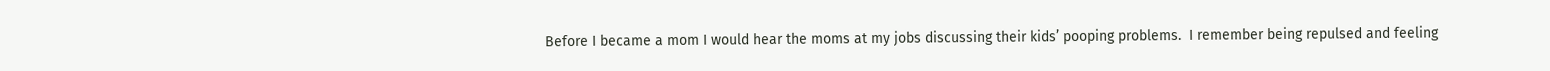Before I became a mom I would hear the moms at my jobs discussing their kids’ pooping problems.  I remember being repulsed and feeling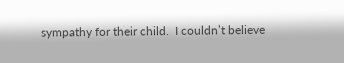sympathy for their child.  I couldn’t believe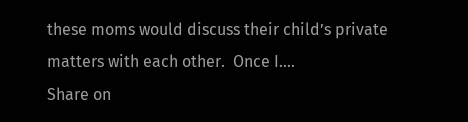these moms would discuss their child’s private matters with each other.  Once I….
Share on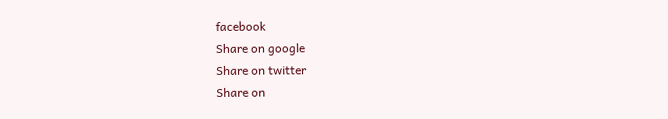facebook
Share on google
Share on twitter
Share on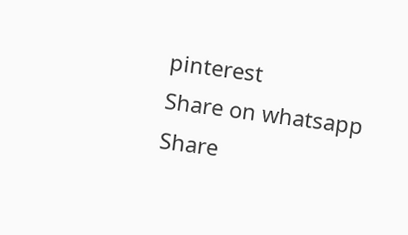pinterest
Share on whatsapp
Share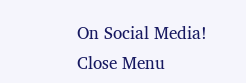On Social Media!
Close Menu